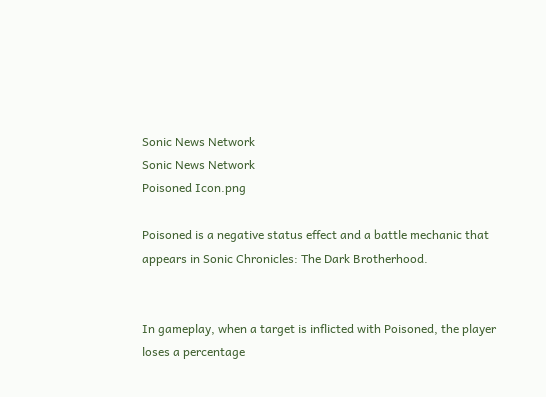Sonic News Network
Sonic News Network
Poisoned Icon.png

Poisoned is a negative status effect and a battle mechanic that appears in Sonic Chronicles: The Dark Brotherhood.


In gameplay, when a target is inflicted with Poisoned, the player loses a percentage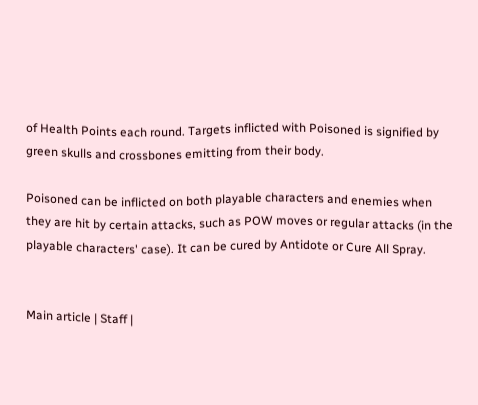of Health Points each round. Targets inflicted with Poisoned is signified by green skulls and crossbones emitting from their body.

Poisoned can be inflicted on both playable characters and enemies when they are hit by certain attacks, such as POW moves or regular attacks (in the playable characters' case). It can be cured by Antidote or Cure All Spray.


Main article | Staff |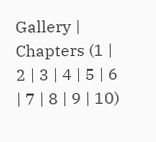Gallery | Chapters (1 | 2 | 3 | 4 | 5 | 6 | 7 | 8 | 9 | 10)